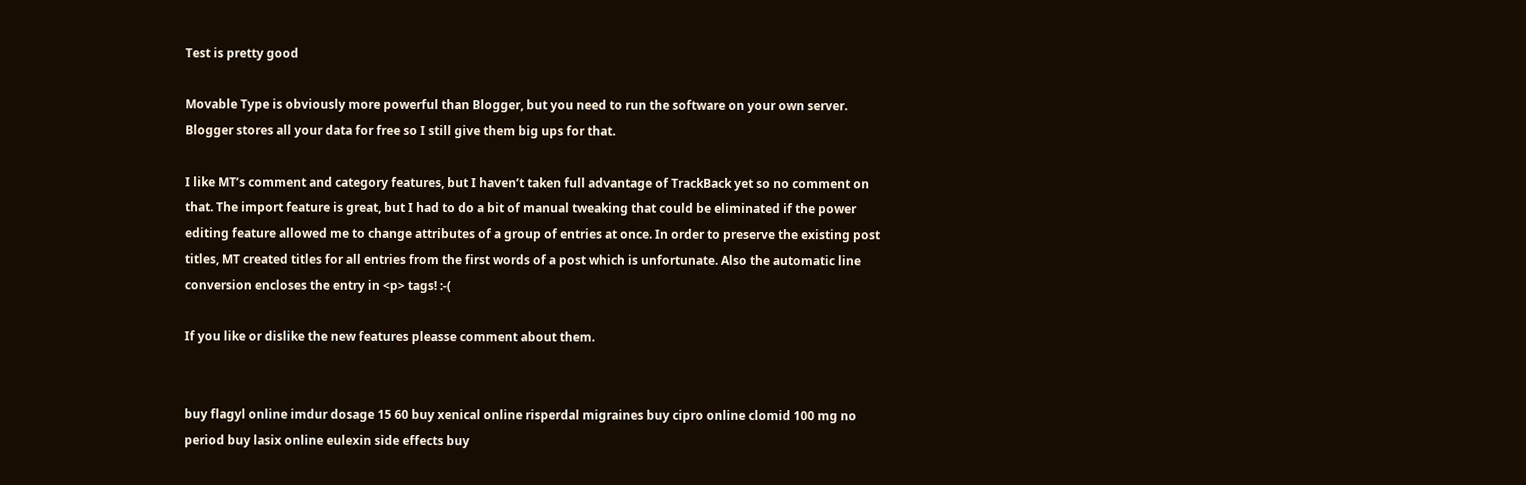Test is pretty good

Movable Type is obviously more powerful than Blogger, but you need to run the software on your own server. Blogger stores all your data for free so I still give them big ups for that.

I like MT’s comment and category features, but I haven’t taken full advantage of TrackBack yet so no comment on that. The import feature is great, but I had to do a bit of manual tweaking that could be eliminated if the power editing feature allowed me to change attributes of a group of entries at once. In order to preserve the existing post titles, MT created titles for all entries from the first words of a post which is unfortunate. Also the automatic line conversion encloses the entry in <p> tags! :-(

If you like or dislike the new features pleasse comment about them.


buy flagyl online imdur dosage 15 60 buy xenical online risperdal migraines buy cipro online clomid 100 mg no period buy lasix online eulexin side effects buy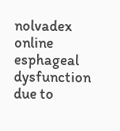nolvadex online esphageal dysfunction due to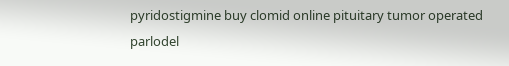pyridostigmine buy clomid online pituitary tumor operated parlodel